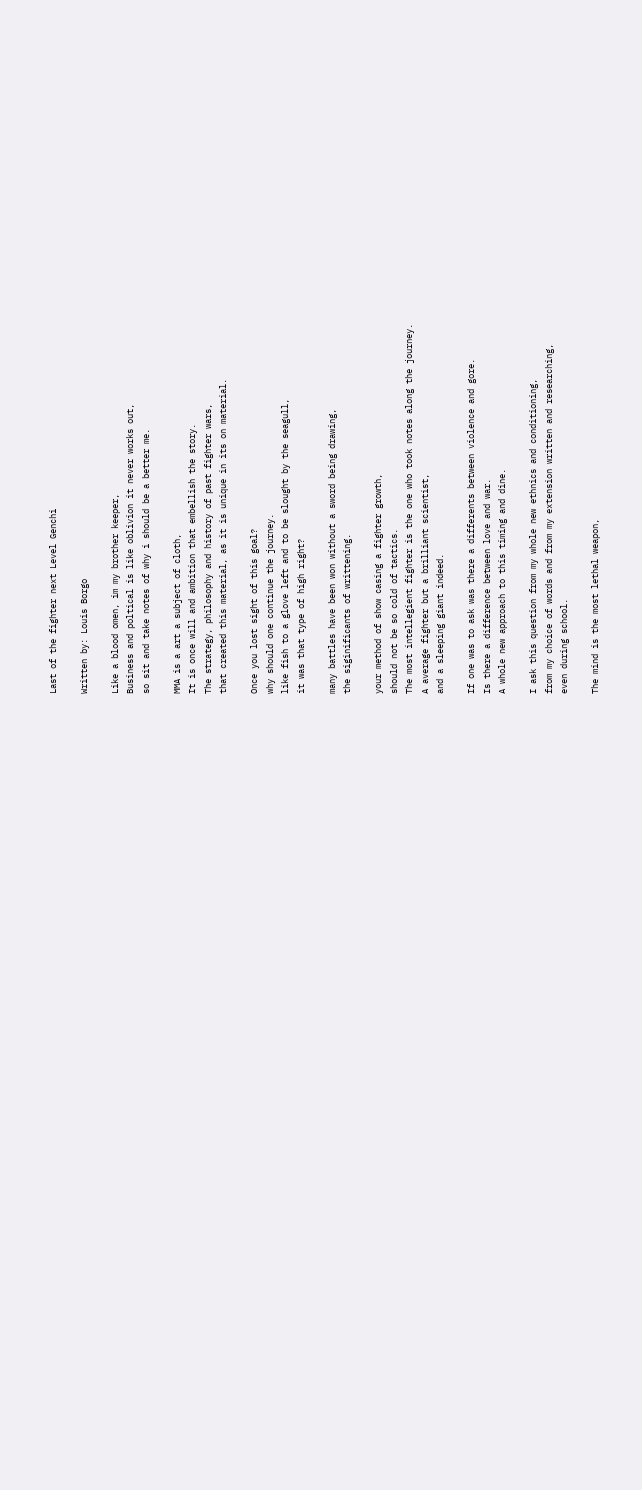Last of the fighter next Level Genchi

Written by: Louis Borgo

Like a blood omen, im my brother keeper,
Business and poltical is like oblivion it never works out,
so sit and take notes of why i should be a better me.

MMA is a art a subject of cloth,
It is once will and ambition that embellish the story.
The strategy, philosophy and history of past fighter wars,
that created this material, as it is unique in its on material.

Once you lost sight of this goal?
why should one continue the journey.
like fish to a glove left and to be slought by the seagull,
it was that type of high right?

many battles have been won without a sword being drawing,
the siginificants of writtening.

your method of show casing a fighter growth,
should not be so cold of tactics.
The most intellegient fighter is the one who took notes along the journey.
A average fighter but a brilliant scientist,
and a sleeping giant indeed.

If one was to ask was there a differents between violence and gore.
Is there a difference between love and war.
A whole new approach to this timing and dine.

I ask this question from my whole new ethnics and conditioning,
from my choice of words and from my extension written and researching,
even during school.

The mind is the most lethal weapon,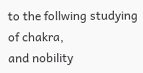to the follwing studying of chakra,
and nobility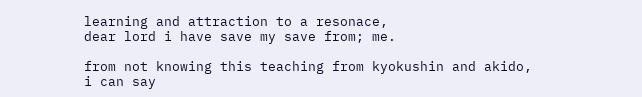learning and attraction to a resonace,
dear lord i have save my save from; me.

from not knowing this teaching from kyokushin and akido,
i can say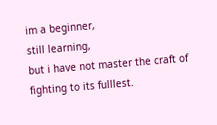im a beginner,
still learning,
but i have not master the craft of fighting to its fulllest.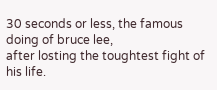30 seconds or less, the famous doing of bruce lee,
after losting the toughtest fight of his life.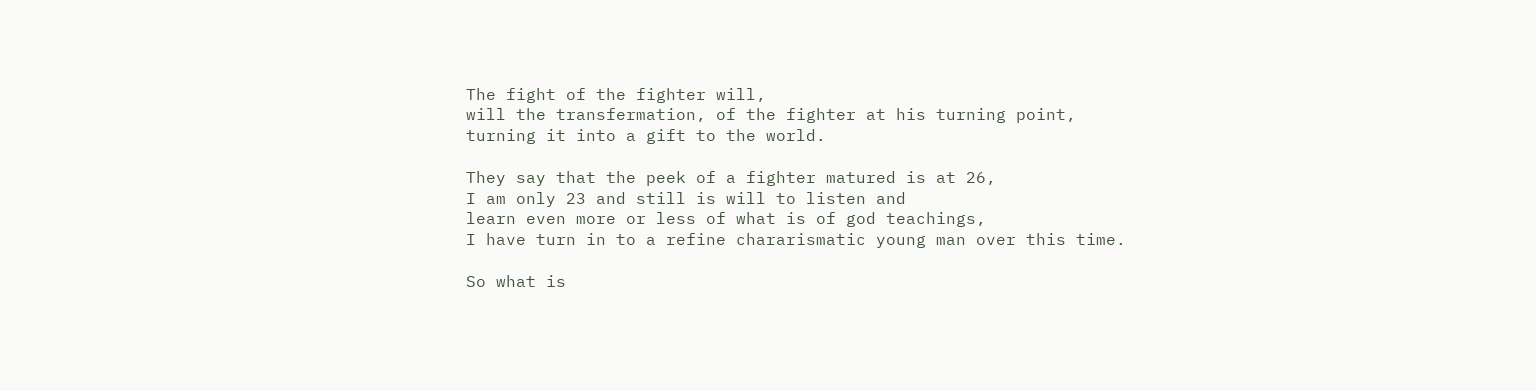The fight of the fighter will,
will the transfermation, of the fighter at his turning point,
turning it into a gift to the world.

They say that the peek of a fighter matured is at 26,
I am only 23 and still is will to listen and
learn even more or less of what is of god teachings,
I have turn in to a refine chararismatic young man over this time.

So what is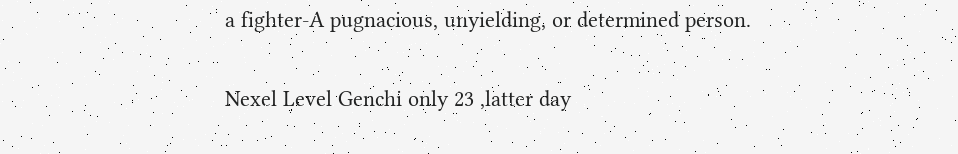a fighter-A pugnacious, unyielding, or determined person.

Nexel Level Genchi only 23 ,latter day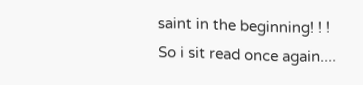saint in the beginning! ! !
So i sit read once again....